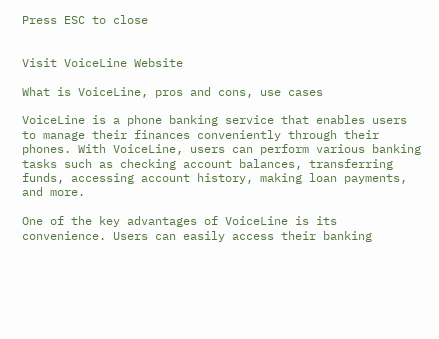Press ESC to close


Visit VoiceLine Website

What is VoiceLine, pros and cons, use cases

VoiceLine is a phone banking service that enables users to manage their finances conveniently through their phones. With VoiceLine, users can perform various banking tasks such as checking account balances, transferring funds, accessing account history, making loan payments, and more.

One of the key advantages of VoiceLine is its convenience. Users can easily access their banking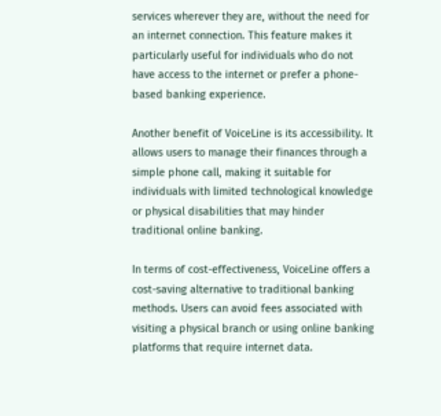services wherever they are, without the need for an internet connection. This feature makes it particularly useful for individuals who do not have access to the internet or prefer a phone-based banking experience.

Another benefit of VoiceLine is its accessibility. It allows users to manage their finances through a simple phone call, making it suitable for individuals with limited technological knowledge or physical disabilities that may hinder traditional online banking.

In terms of cost-effectiveness, VoiceLine offers a cost-saving alternative to traditional banking methods. Users can avoid fees associated with visiting a physical branch or using online banking platforms that require internet data.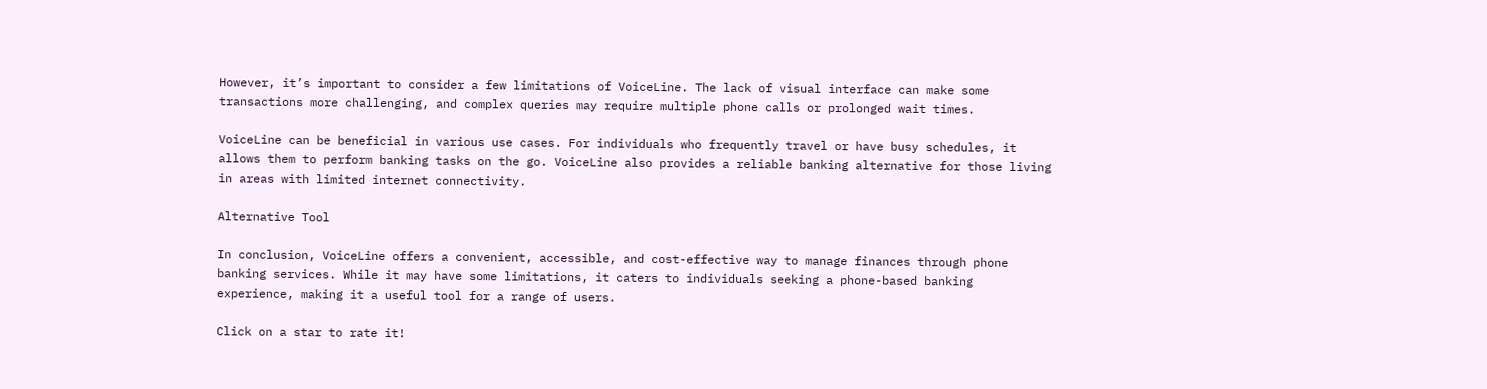However, it’s important to consider a few limitations of VoiceLine. The lack of visual interface can make some transactions more challenging, and complex queries may require multiple phone calls or prolonged wait times.

VoiceLine can be beneficial in various use cases. For individuals who frequently travel or have busy schedules, it allows them to perform banking tasks on the go. VoiceLine also provides a reliable banking alternative for those living in areas with limited internet connectivity.

Alternative Tool

In conclusion, VoiceLine offers a convenient, accessible, and cost-effective way to manage finances through phone banking services. While it may have some limitations, it caters to individuals seeking a phone-based banking experience, making it a useful tool for a range of users.

Click on a star to rate it!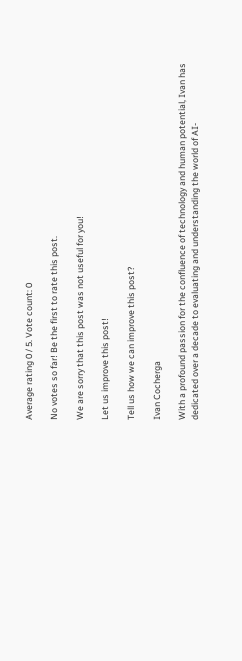Average rating 0 / 5. Vote count: 0

No votes so far! Be the first to rate this post.

We are sorry that this post was not useful for you!

Let us improve this post!

Tell us how we can improve this post?

Ivan Cocherga

With a profound passion for the confluence of technology and human potential, Ivan has dedicated over a decade to evaluating and understanding the world of AI-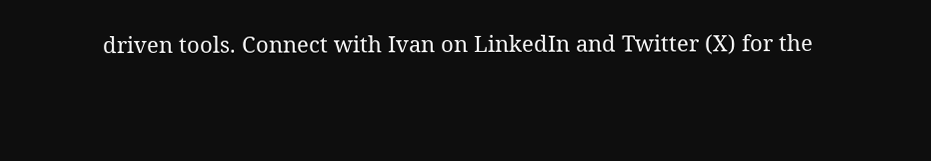driven tools. Connect with Ivan on LinkedIn and Twitter (X) for the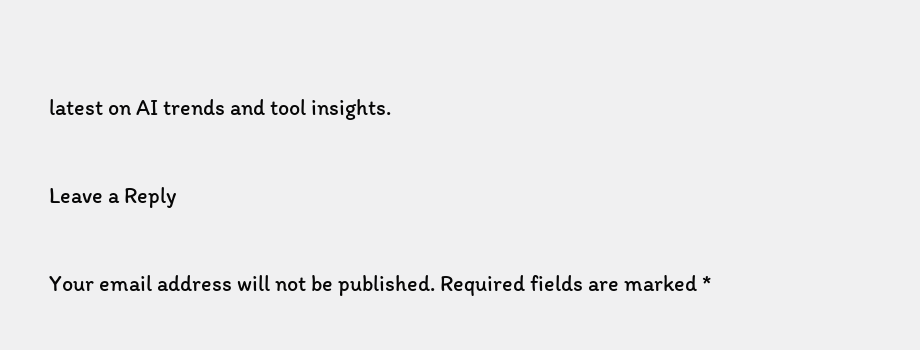latest on AI trends and tool insights.

Leave a Reply

Your email address will not be published. Required fields are marked *